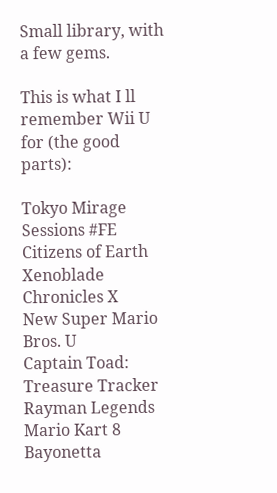Small library, with a few gems.

This is what I ll remember Wii U for (the good parts):

Tokyo Mirage Sessions #FE
Citizens of Earth
Xenoblade Chronicles X
New Super Mario Bros. U
Captain Toad: Treasure Tracker
Rayman Legends
Mario Kart 8
Bayonetta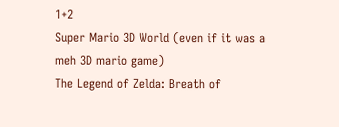1+2
Super Mario 3D World (even if it was a meh 3D mario game)
The Legend of Zelda: Breath of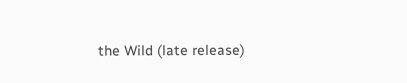the Wild (late release)